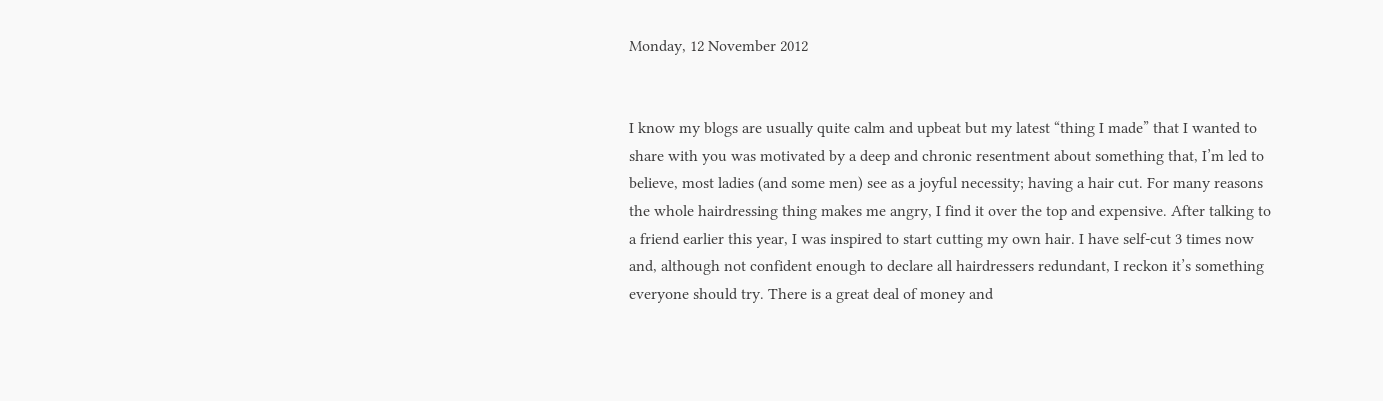Monday, 12 November 2012


I know my blogs are usually quite calm and upbeat but my latest “thing I made” that I wanted to share with you was motivated by a deep and chronic resentment about something that, I’m led to believe, most ladies (and some men) see as a joyful necessity; having a hair cut. For many reasons the whole hairdressing thing makes me angry, I find it over the top and expensive. After talking to a friend earlier this year, I was inspired to start cutting my own hair. I have self-cut 3 times now and, although not confident enough to declare all hairdressers redundant, I reckon it’s something everyone should try. There is a great deal of money and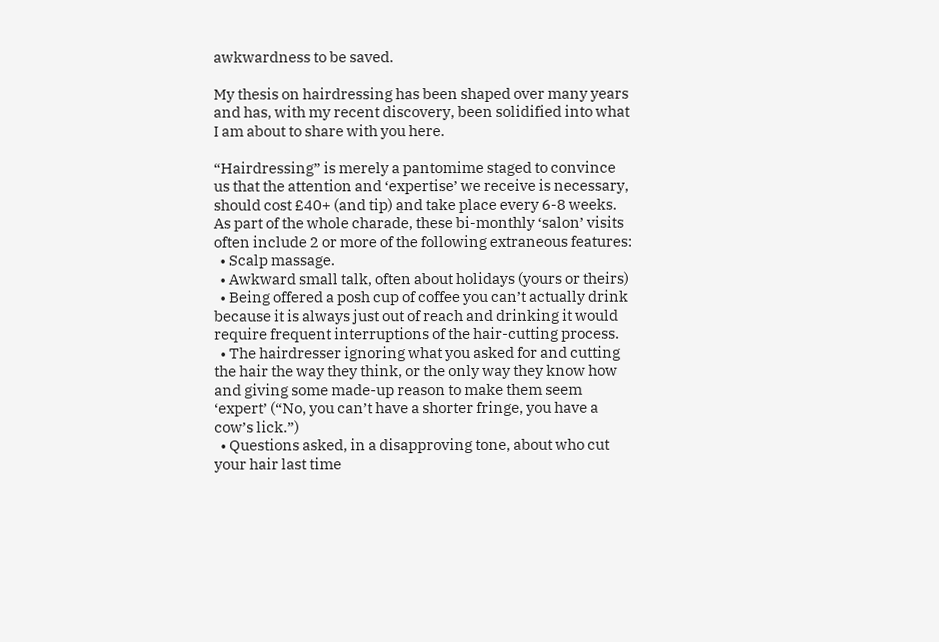awkwardness to be saved.

My thesis on hairdressing has been shaped over many years and has, with my recent discovery, been solidified into what I am about to share with you here.

“Hairdressing” is merely a pantomime staged to convince us that the attention and ‘expertise’ we receive is necessary, should cost £40+ (and tip) and take place every 6-8 weeks. As part of the whole charade, these bi-monthly ‘salon’ visits often include 2 or more of the following extraneous features:
  • Scalp massage.
  • Awkward small talk, often about holidays (yours or theirs)
  • Being offered a posh cup of coffee you can’t actually drink because it is always just out of reach and drinking it would require frequent interruptions of the hair-cutting process.
  • The hairdresser ignoring what you asked for and cutting the hair the way they think, or the only way they know how and giving some made-up reason to make them seem ‘expert’ (“No, you can’t have a shorter fringe, you have a cow’s lick.”)
  • Questions asked, in a disapproving tone, about who cut your hair last time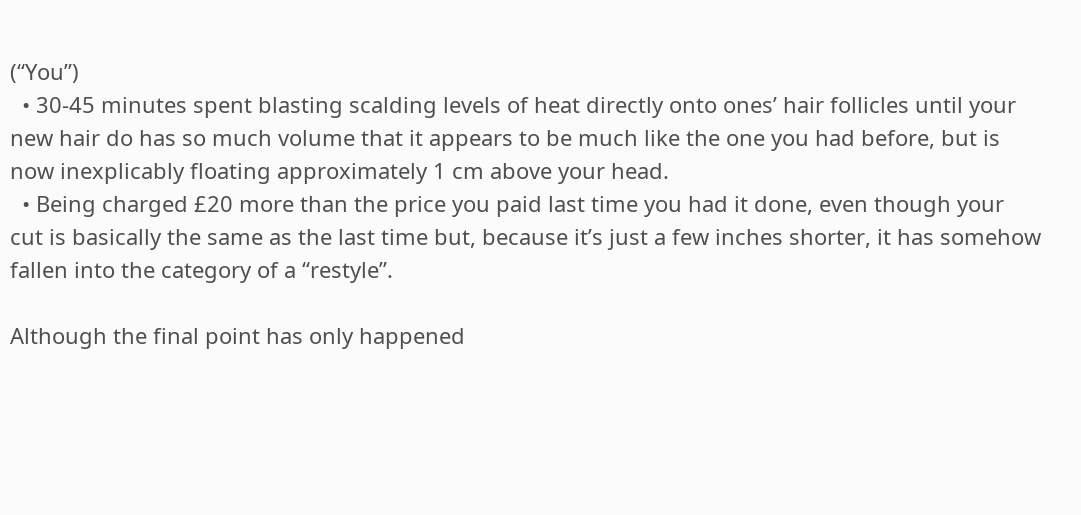(“You”)
  • 30-45 minutes spent blasting scalding levels of heat directly onto ones’ hair follicles until your new hair do has so much volume that it appears to be much like the one you had before, but is now inexplicably floating approximately 1 cm above your head.
  • Being charged £20 more than the price you paid last time you had it done, even though your cut is basically the same as the last time but, because it’s just a few inches shorter, it has somehow fallen into the category of a “restyle”.

Although the final point has only happened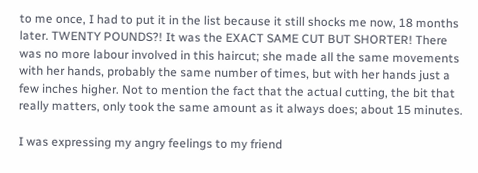to me once, I had to put it in the list because it still shocks me now, 18 months later. TWENTY POUNDS?! It was the EXACT SAME CUT BUT SHORTER! There was no more labour involved in this haircut; she made all the same movements with her hands, probably the same number of times, but with her hands just a few inches higher. Not to mention the fact that the actual cutting, the bit that really matters, only took the same amount as it always does; about 15 minutes.

I was expressing my angry feelings to my friend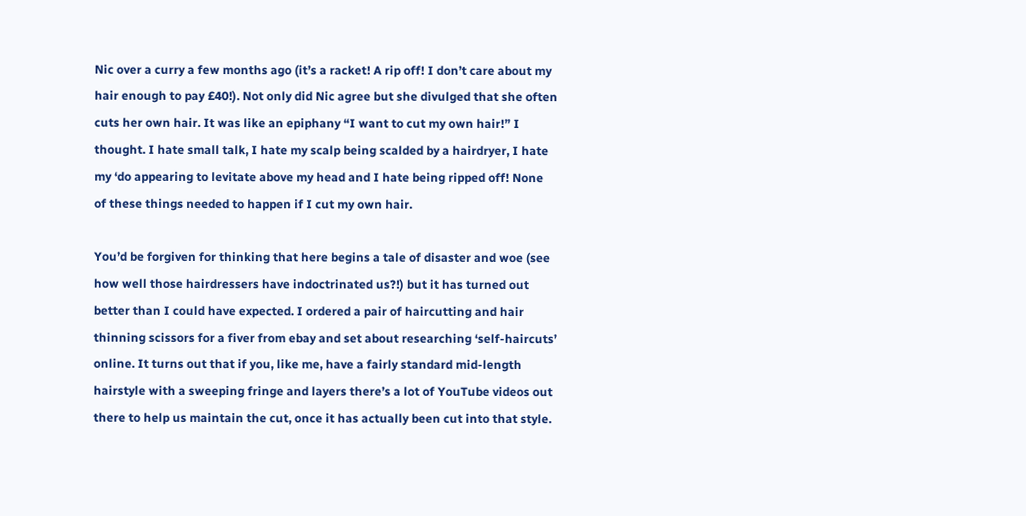Nic over a curry a few months ago (it’s a racket! A rip off! I don’t care about my hair enough to pay £40!). Not only did Nic agree but she divulged that she often cuts her own hair. It was like an epiphany “I want to cut my own hair!” I thought. I hate small talk, I hate my scalp being scalded by a hairdryer, I hate my ‘do appearing to levitate above my head and I hate being ripped off! None of these things needed to happen if I cut my own hair.

You’d be forgiven for thinking that here begins a tale of disaster and woe (see how well those hairdressers have indoctrinated us?!) but it has turned out better than I could have expected. I ordered a pair of haircutting and hair thinning scissors for a fiver from ebay and set about researching ‘self-haircuts’ online. It turns out that if you, like me, have a fairly standard mid-length hairstyle with a sweeping fringe and layers there’s a lot of YouTube videos out there to help us maintain the cut, once it has actually been cut into that style.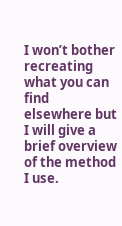I won’t bother recreating what you can find elsewhere but I will give a brief overview of the method I use.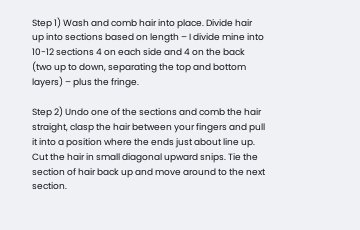Step 1) Wash and comb hair into place. Divide hair up into sections based on length – I divide mine into 10-12 sections 4 on each side and 4 on the back  (two up to down, separating the top and bottom layers) – plus the fringe.

Step 2) Undo one of the sections and comb the hair straight, clasp the hair between your fingers and pull it into a position where the ends just about line up. Cut the hair in small diagonal upward snips. Tie the section of hair back up and move around to the next section.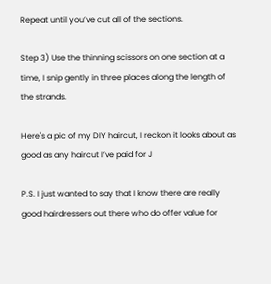Repeat until you’ve cut all of the sections.

Step 3) Use the thinning scissors on one section at a time, I snip gently in three places along the length of the strands.

Here's a pic of my DIY haircut, I reckon it looks about as good as any haircut I’ve paid for J

P.S. I just wanted to say that I know there are really good hairdressers out there who do offer value for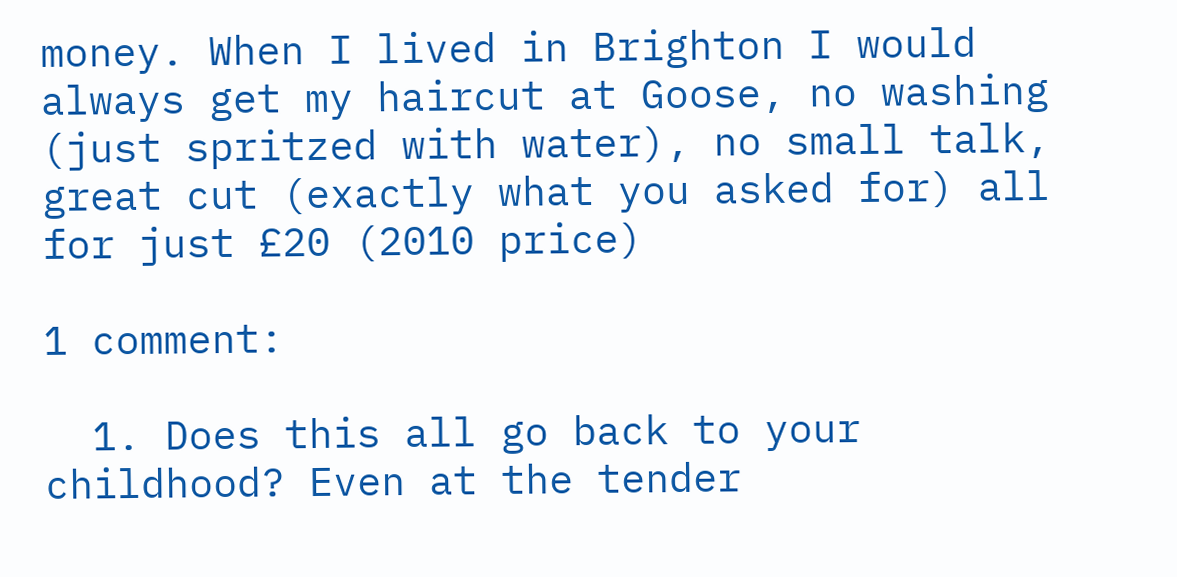money. When I lived in Brighton I would always get my haircut at Goose, no washing (just spritzed with water), no small talk, great cut (exactly what you asked for) all for just £20 (2010 price)

1 comment:

  1. Does this all go back to your childhood? Even at the tender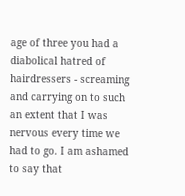age of three you had a diabolical hatred of hairdressers - screaming and carrying on to such an extent that I was nervous every time we had to go. I am ashamed to say that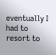eventually I had to resort to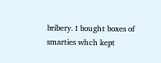bribery. I bought boxes of smarties whch kept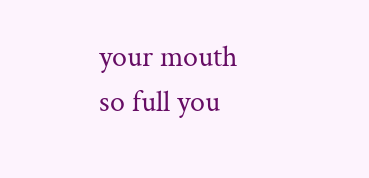your mouth so full you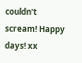couldn't scream! Happy days! xx